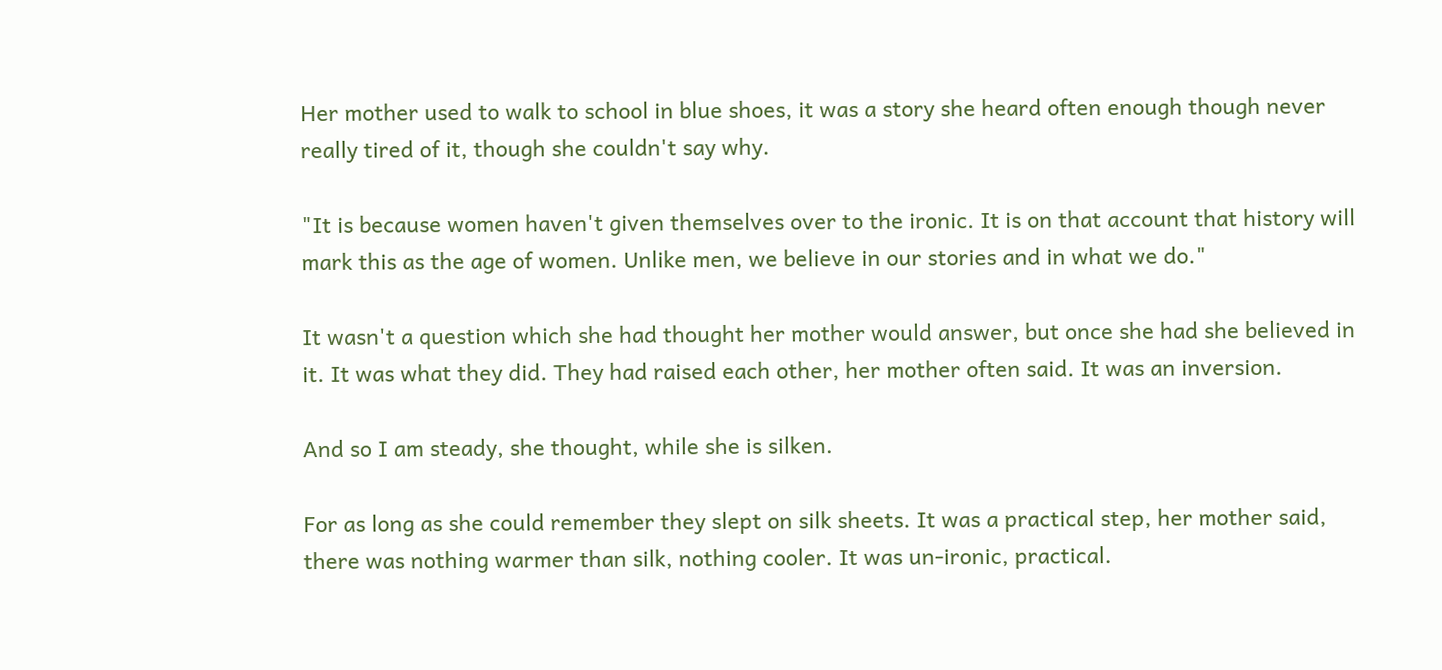Her mother used to walk to school in blue shoes, it was a story she heard often enough though never really tired of it, though she couldn't say why.

"It is because women haven't given themselves over to the ironic. It is on that account that history will mark this as the age of women. Unlike men, we believe in our stories and in what we do."

It wasn't a question which she had thought her mother would answer, but once she had she believed in it. It was what they did. They had raised each other, her mother often said. It was an inversion.

And so I am steady, she thought, while she is silken.

For as long as she could remember they slept on silk sheets. It was a practical step, her mother said, there was nothing warmer than silk, nothing cooler. It was un-ironic, practical.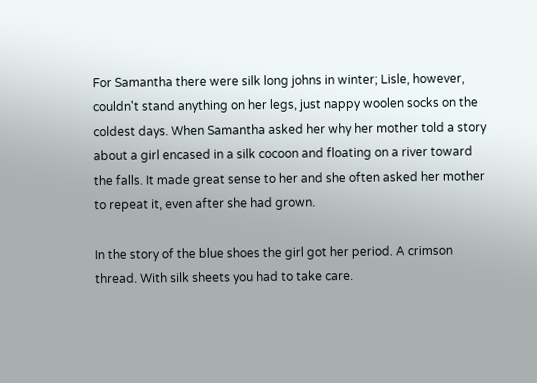For Samantha there were silk long johns in winter; Lisle, however, couldn't stand anything on her legs, just nappy woolen socks on the coldest days. When Samantha asked her why her mother told a story about a girl encased in a silk cocoon and floating on a river toward the falls. It made great sense to her and she often asked her mother to repeat it, even after she had grown.

In the story of the blue shoes the girl got her period. A crimson thread. With silk sheets you had to take care.